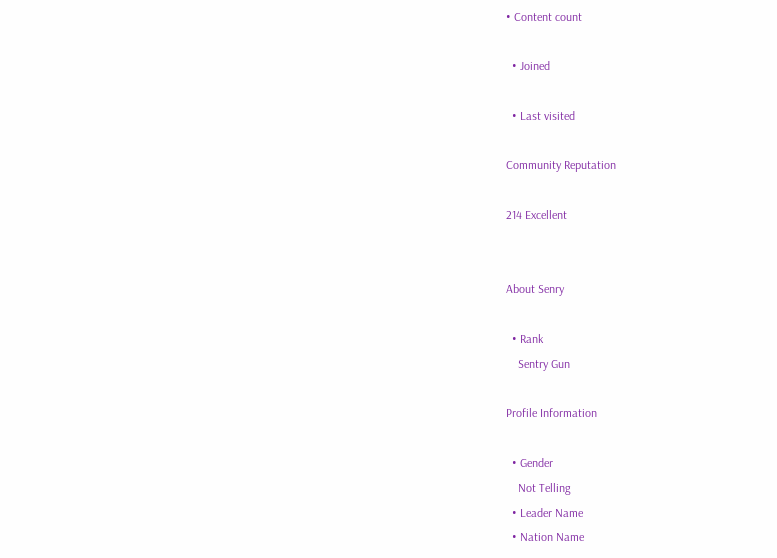• Content count

  • Joined

  • Last visited

Community Reputation

214 Excellent


About Senry

  • Rank
    Sentry Gun

Profile Information

  • Gender
    Not Telling
  • Leader Name
  • Nation Name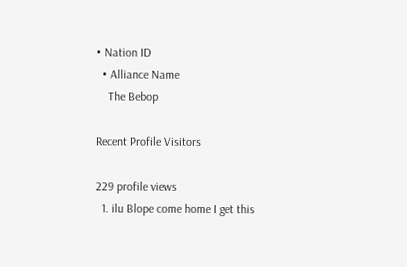• Nation ID
  • Alliance Name
    The Bebop

Recent Profile Visitors

229 profile views
  1. ilu Blope come home I get this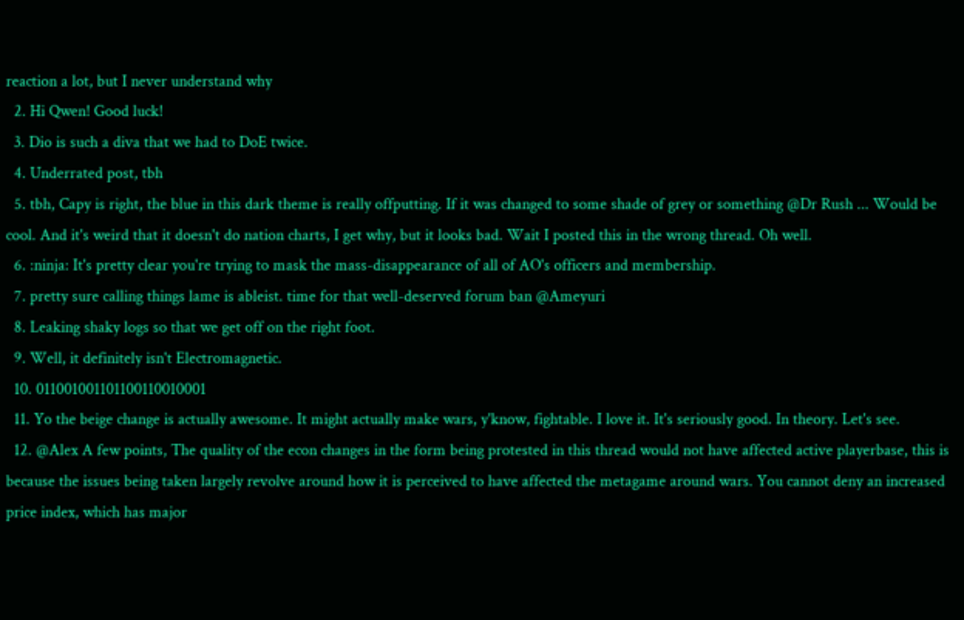reaction a lot, but I never understand why
  2. Hi Qwen! Good luck!
  3. Dio is such a diva that we had to DoE twice.
  4. Underrated post, tbh
  5. tbh, Capy is right, the blue in this dark theme is really offputting. If it was changed to some shade of grey or something @Dr Rush ... Would be cool. And it's weird that it doesn't do nation charts, I get why, but it looks bad. Wait I posted this in the wrong thread. Oh well.
  6. :ninja: It's pretty clear you're trying to mask the mass-disappearance of all of AO's officers and membership.
  7. pretty sure calling things lame is ableist. time for that well-deserved forum ban @Ameyuri
  8. Leaking shaky logs so that we get off on the right foot.
  9. Well, it definitely isn't Electromagnetic.
  10. 011001001101100110010001
  11. Yo the beige change is actually awesome. It might actually make wars, y'know, fightable. I love it. It's seriously good. In theory. Let's see.
  12. @Alex A few points, The quality of the econ changes in the form being protested in this thread would not have affected active playerbase, this is because the issues being taken largely revolve around how it is perceived to have affected the metagame around wars. You cannot deny an increased price index, which has major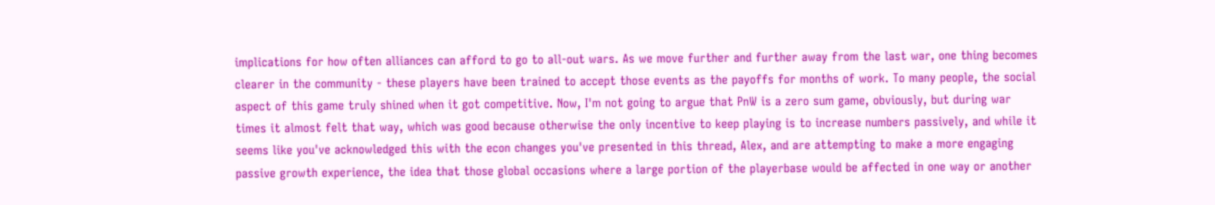implications for how often alliances can afford to go to all-out wars. As we move further and further away from the last war, one thing becomes clearer in the community - these players have been trained to accept those events as the payoffs for months of work. To many people, the social aspect of this game truly shined when it got competitive. Now, I'm not going to argue that PnW is a zero sum game, obviously, but during war times it almost felt that way, which was good because otherwise the only incentive to keep playing is to increase numbers passively, and while it seems like you've acknowledged this with the econ changes you've presented in this thread, Alex, and are attempting to make a more engaging passive growth experience, the idea that those global occasions where a large portion of the playerbase would be affected in one way or another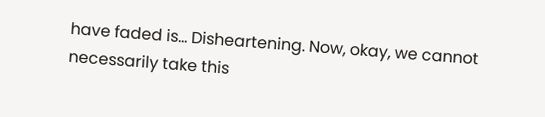have faded is... Disheartening. Now, okay, we cannot necessarily take this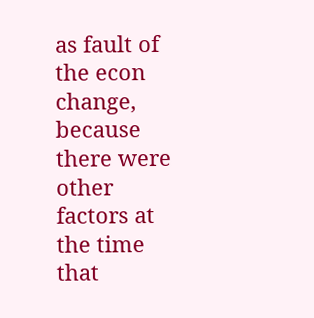as fault of the econ change, because there were other factors at the time that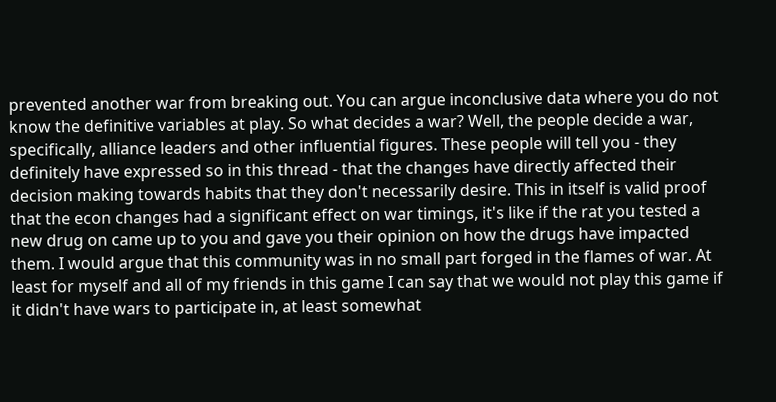prevented another war from breaking out. You can argue inconclusive data where you do not know the definitive variables at play. So what decides a war? Well, the people decide a war, specifically, alliance leaders and other influential figures. These people will tell you - they definitely have expressed so in this thread - that the changes have directly affected their decision making towards habits that they don't necessarily desire. This in itself is valid proof that the econ changes had a significant effect on war timings, it's like if the rat you tested a new drug on came up to you and gave you their opinion on how the drugs have impacted them. I would argue that this community was in no small part forged in the flames of war. At least for myself and all of my friends in this game I can say that we would not play this game if it didn't have wars to participate in, at least somewhat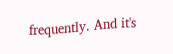frequently. And it's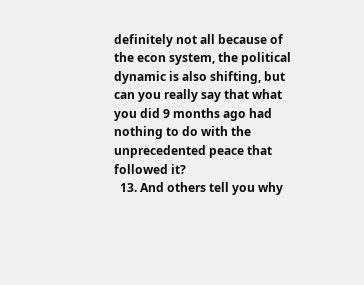definitely not all because of the econ system, the political dynamic is also shifting, but can you really say that what you did 9 months ago had nothing to do with the unprecedented peace that followed it?
  13. And others tell you why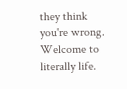they think you're wrong. Welcome to literally life.